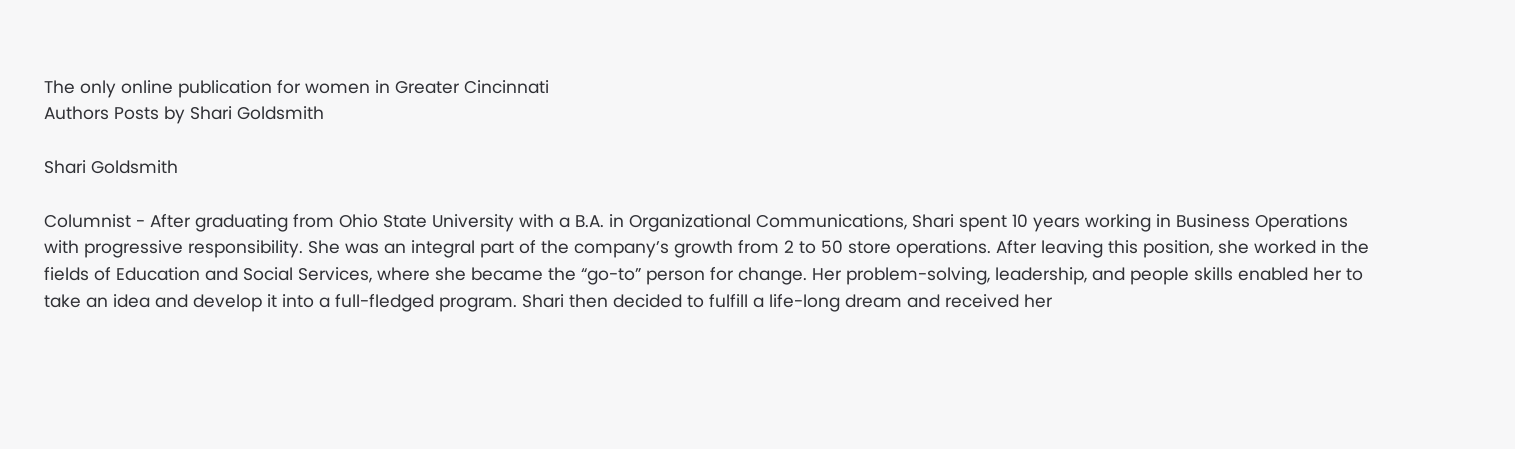The only online publication for women in Greater Cincinnati
Authors Posts by Shari Goldsmith

Shari Goldsmith

Columnist - After graduating from Ohio State University with a B.A. in Organizational Communications, Shari spent 10 years working in Business Operations with progressive responsibility. She was an integral part of the company’s growth from 2 to 50 store operations. After leaving this position, she worked in the fields of Education and Social Services, where she became the “go-to” person for change. Her problem-solving, leadership, and people skills enabled her to take an idea and develop it into a full-fledged program. Shari then decided to fulfill a life-long dream and received her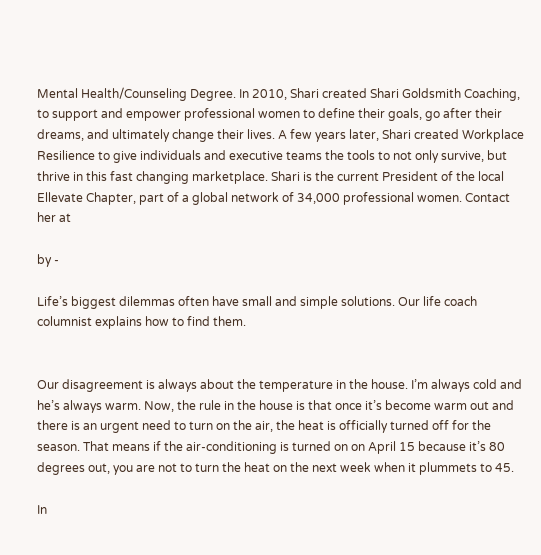Mental Health/Counseling Degree. In 2010, Shari created Shari Goldsmith Coaching, to support and empower professional women to define their goals, go after their dreams, and ultimately change their lives. A few years later, Shari created Workplace Resilience to give individuals and executive teams the tools to not only survive, but thrive in this fast changing marketplace. Shari is the current President of the local Ellevate Chapter, part of a global network of 34,000 professional women. Contact her at

by -

Life’s biggest dilemmas often have small and simple solutions. Our life coach columnist explains how to find them.


Our disagreement is always about the temperature in the house. I’m always cold and he’s always warm. Now, the rule in the house is that once it’s become warm out and there is an urgent need to turn on the air, the heat is officially turned off for the season. That means if the air-conditioning is turned on on April 15 because it’s 80 degrees out, you are not to turn the heat on the next week when it plummets to 45.

In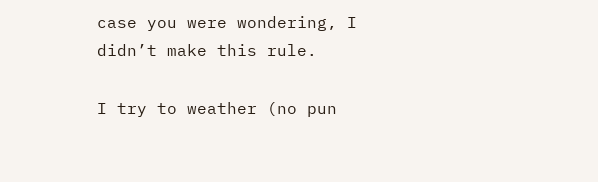case you were wondering, I didn’t make this rule.

I try to weather (no pun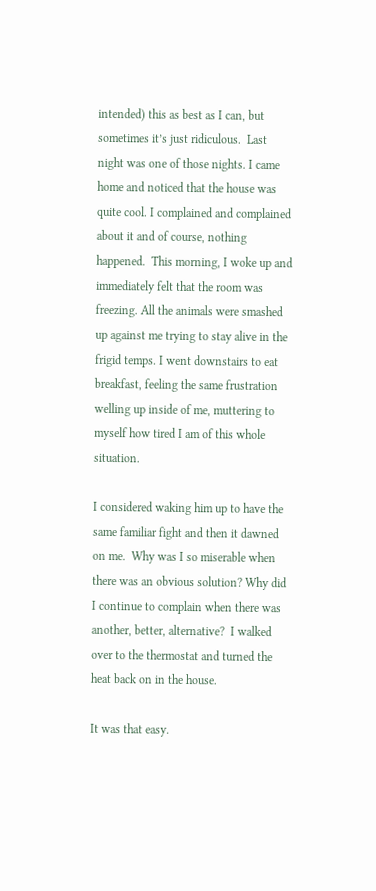intended) this as best as I can, but sometimes it’s just ridiculous.  Last night was one of those nights. I came home and noticed that the house was quite cool. I complained and complained about it and of course, nothing happened.  This morning, I woke up and immediately felt that the room was freezing. All the animals were smashed up against me trying to stay alive in the frigid temps. I went downstairs to eat breakfast, feeling the same frustration welling up inside of me, muttering to myself how tired I am of this whole situation.

I considered waking him up to have the same familiar fight and then it dawned on me.  Why was I so miserable when there was an obvious solution? Why did I continue to complain when there was another, better, alternative?  I walked over to the thermostat and turned the heat back on in the house.

It was that easy.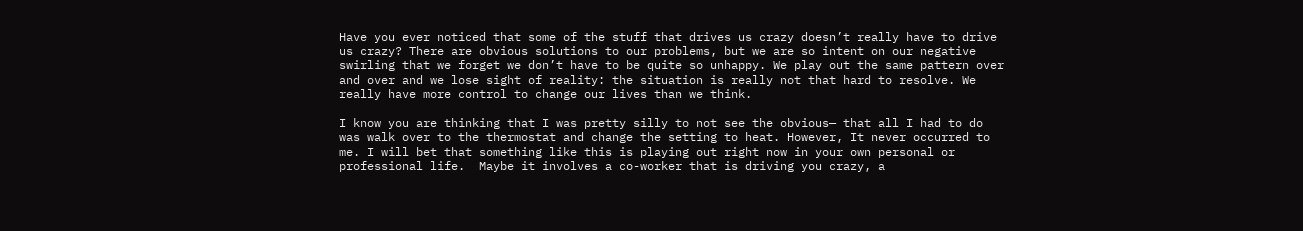Have you ever noticed that some of the stuff that drives us crazy doesn’t really have to drive us crazy? There are obvious solutions to our problems, but we are so intent on our negative swirling that we forget we don’t have to be quite so unhappy. We play out the same pattern over and over and we lose sight of reality: the situation is really not that hard to resolve. We really have more control to change our lives than we think.

I know you are thinking that I was pretty silly to not see the obvious— that all I had to do was walk over to the thermostat and change the setting to heat. However, It never occurred to me. I will bet that something like this is playing out right now in your own personal or professional life.  Maybe it involves a co-worker that is driving you crazy, a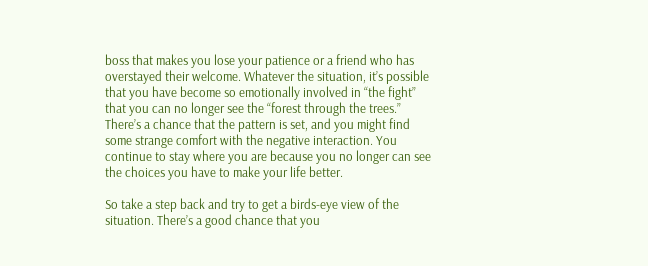boss that makes you lose your patience or a friend who has overstayed their welcome. Whatever the situation, it’s possible that you have become so emotionally involved in “the fight” that you can no longer see the “forest through the trees.”  There’s a chance that the pattern is set, and you might find some strange comfort with the negative interaction. You continue to stay where you are because you no longer can see the choices you have to make your life better.

So take a step back and try to get a birds-eye view of the situation. There’s a good chance that you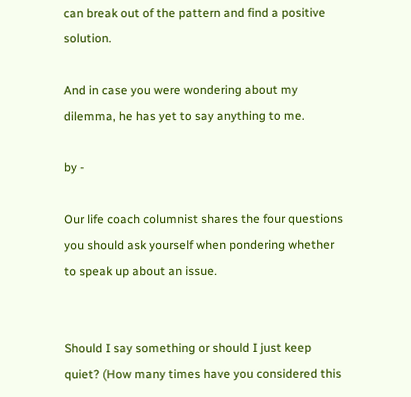can break out of the pattern and find a positive solution.

And in case you were wondering about my dilemma, he has yet to say anything to me.

by -

Our life coach columnist shares the four questions you should ask yourself when pondering whether to speak up about an issue.


Should I say something or should I just keep quiet? (How many times have you considered this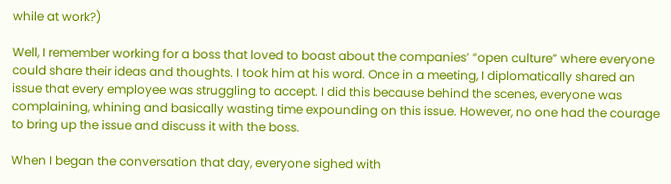while at work?)

Well, I remember working for a boss that loved to boast about the companies’ “open culture” where everyone could share their ideas and thoughts. I took him at his word. Once in a meeting, I diplomatically shared an issue that every employee was struggling to accept. I did this because behind the scenes, everyone was complaining, whining and basically wasting time expounding on this issue. However, no one had the courage to bring up the issue and discuss it with the boss.

When I began the conversation that day, everyone sighed with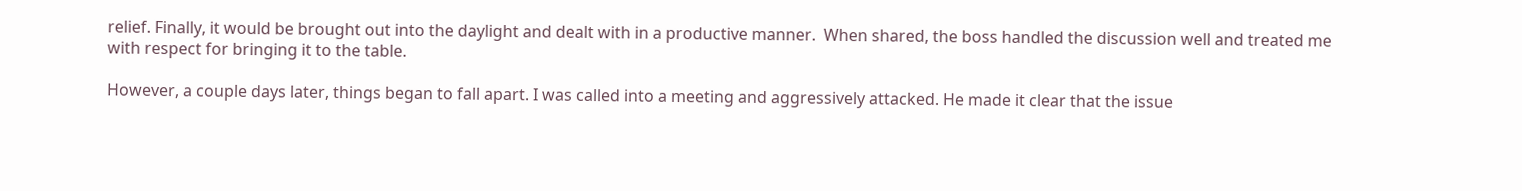relief. Finally, it would be brought out into the daylight and dealt with in a productive manner.  When shared, the boss handled the discussion well and treated me with respect for bringing it to the table.

However, a couple days later, things began to fall apart. I was called into a meeting and aggressively attacked. He made it clear that the issue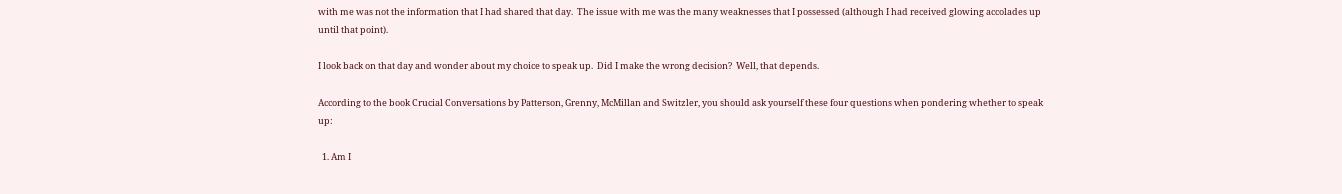with me was not the information that I had shared that day.  The issue with me was the many weaknesses that I possessed (although I had received glowing accolades up until that point).

I look back on that day and wonder about my choice to speak up.  Did I make the wrong decision?  Well, that depends.

According to the book Crucial Conversations by Patterson, Grenny, McMillan and Switzler, you should ask yourself these four questions when pondering whether to speak up:

  1. Am I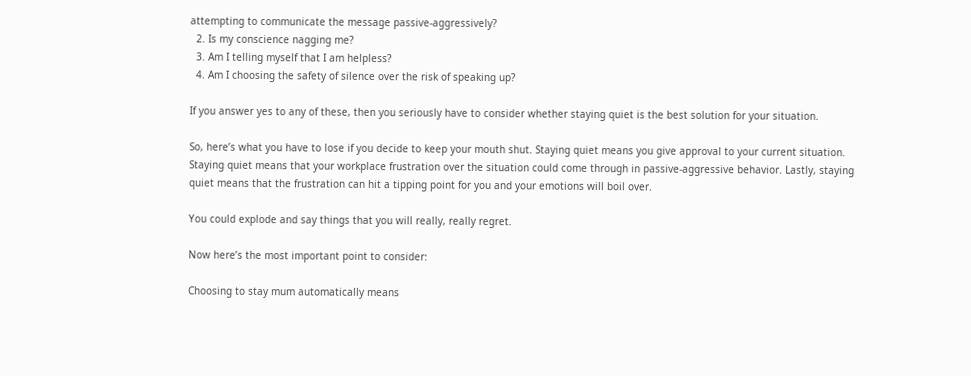attempting to communicate the message passive-aggressively?
  2. Is my conscience nagging me?
  3. Am I telling myself that I am helpless?
  4. Am I choosing the safety of silence over the risk of speaking up?

If you answer yes to any of these, then you seriously have to consider whether staying quiet is the best solution for your situation.

So, here’s what you have to lose if you decide to keep your mouth shut. Staying quiet means you give approval to your current situation. Staying quiet means that your workplace frustration over the situation could come through in passive-aggressive behavior. Lastly, staying quiet means that the frustration can hit a tipping point for you and your emotions will boil over.

You could explode and say things that you will really, really regret.

Now here’s the most important point to consider:

Choosing to stay mum automatically means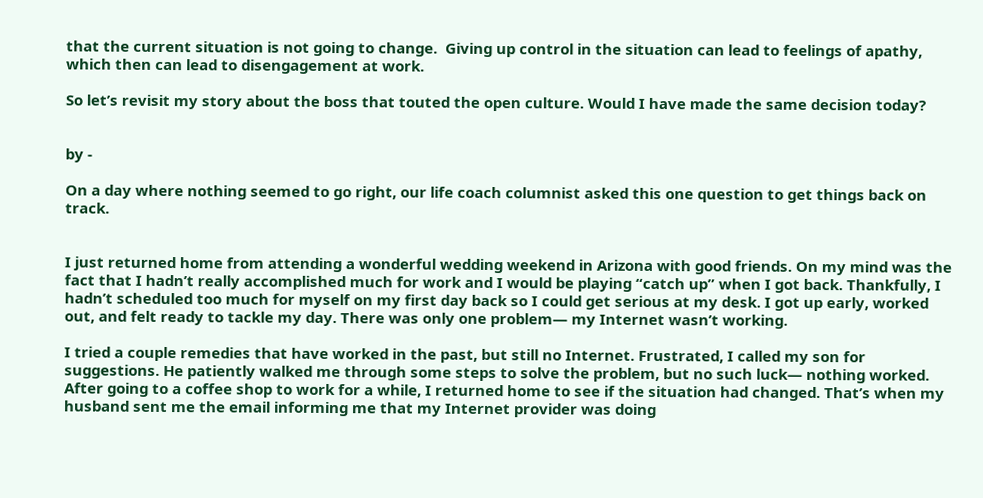that the current situation is not going to change.  Giving up control in the situation can lead to feelings of apathy, which then can lead to disengagement at work.

So let’s revisit my story about the boss that touted the open culture. Would I have made the same decision today?


by -

On a day where nothing seemed to go right, our life coach columnist asked this one question to get things back on track.


I just returned home from attending a wonderful wedding weekend in Arizona with good friends. On my mind was the fact that I hadn’t really accomplished much for work and I would be playing “catch up” when I got back. Thankfully, I hadn’t scheduled too much for myself on my first day back so I could get serious at my desk. I got up early, worked out, and felt ready to tackle my day. There was only one problem— my Internet wasn’t working.

I tried a couple remedies that have worked in the past, but still no Internet. Frustrated, I called my son for suggestions. He patiently walked me through some steps to solve the problem, but no such luck— nothing worked. After going to a coffee shop to work for a while, I returned home to see if the situation had changed. That’s when my husband sent me the email informing me that my Internet provider was doing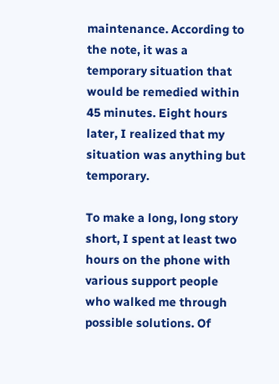maintenance. According to the note, it was a temporary situation that would be remedied within 45 minutes. Eight hours later, I realized that my situation was anything but temporary.

To make a long, long story short, I spent at least two hours on the phone with various support people who walked me through possible solutions. Of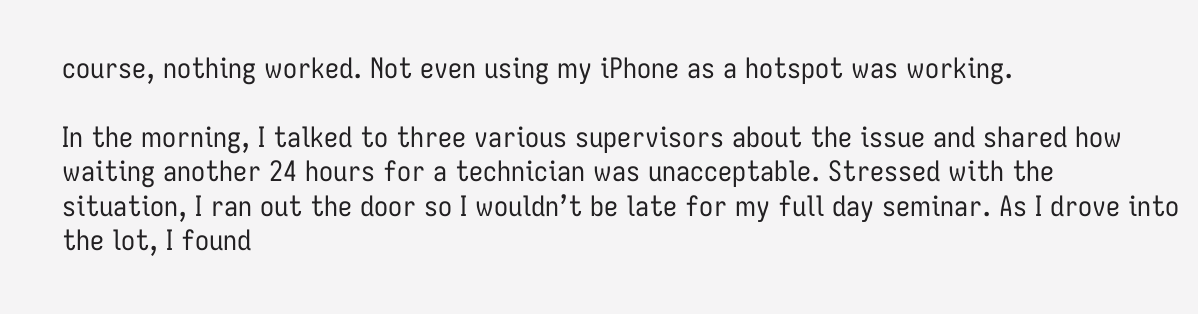course, nothing worked. Not even using my iPhone as a hotspot was working.

In the morning, I talked to three various supervisors about the issue and shared how waiting another 24 hours for a technician was unacceptable. Stressed with the situation, I ran out the door so I wouldn’t be late for my full day seminar. As I drove into the lot, I found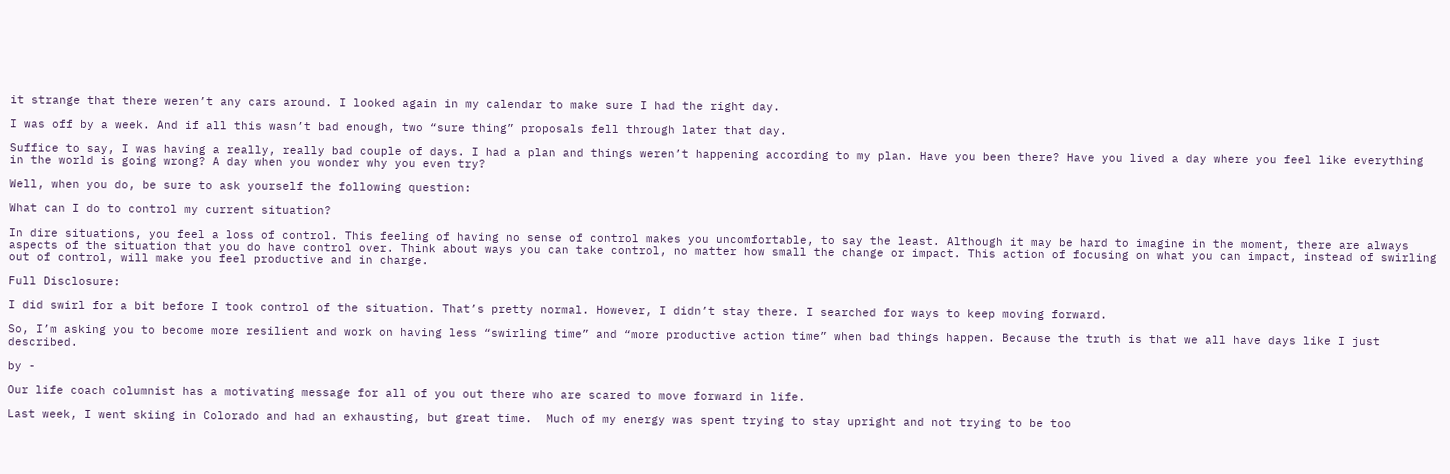it strange that there weren’t any cars around. I looked again in my calendar to make sure I had the right day.

I was off by a week. And if all this wasn’t bad enough, two “sure thing” proposals fell through later that day.

Suffice to say, I was having a really, really bad couple of days. I had a plan and things weren’t happening according to my plan. Have you been there? Have you lived a day where you feel like everything in the world is going wrong? A day when you wonder why you even try?

Well, when you do, be sure to ask yourself the following question:

What can I do to control my current situation?

In dire situations, you feel a loss of control. This feeling of having no sense of control makes you uncomfortable, to say the least. Although it may be hard to imagine in the moment, there are always aspects of the situation that you do have control over. Think about ways you can take control, no matter how small the change or impact. This action of focusing on what you can impact, instead of swirling out of control, will make you feel productive and in charge.

Full Disclosure:

I did swirl for a bit before I took control of the situation. That’s pretty normal. However, I didn’t stay there. I searched for ways to keep moving forward.

So, I’m asking you to become more resilient and work on having less “swirling time” and “more productive action time” when bad things happen. Because the truth is that we all have days like I just described.

by -

Our life coach columnist has a motivating message for all of you out there who are scared to move forward in life.

Last week, I went skiing in Colorado and had an exhausting, but great time.  Much of my energy was spent trying to stay upright and not trying to be too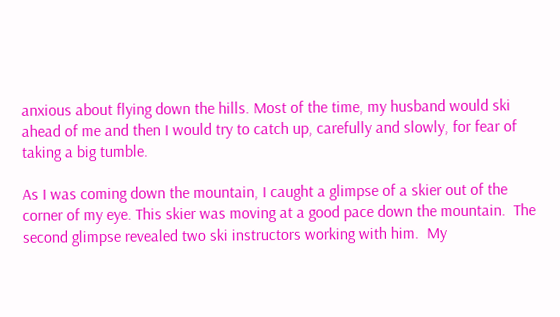anxious about flying down the hills. Most of the time, my husband would ski ahead of me and then I would try to catch up, carefully and slowly, for fear of taking a big tumble.

As I was coming down the mountain, I caught a glimpse of a skier out of the corner of my eye. This skier was moving at a good pace down the mountain.  The second glimpse revealed two ski instructors working with him.  My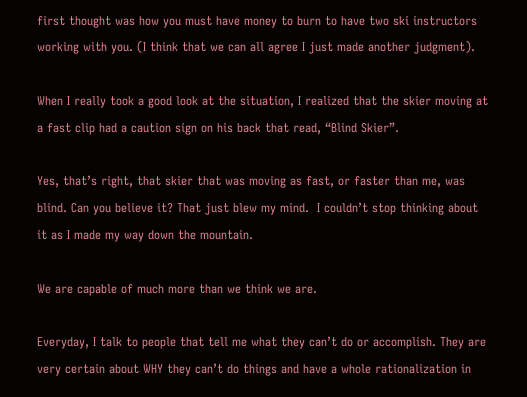first thought was how you must have money to burn to have two ski instructors working with you. (I think that we can all agree I just made another judgment).

When I really took a good look at the situation, I realized that the skier moving at a fast clip had a caution sign on his back that read, “Blind Skier”.

Yes, that’s right, that skier that was moving as fast, or faster than me, was blind. Can you believe it? That just blew my mind.  I couldn’t stop thinking about it as I made my way down the mountain.

We are capable of much more than we think we are.

Everyday, I talk to people that tell me what they can’t do or accomplish. They are very certain about WHY they can’t do things and have a whole rationalization in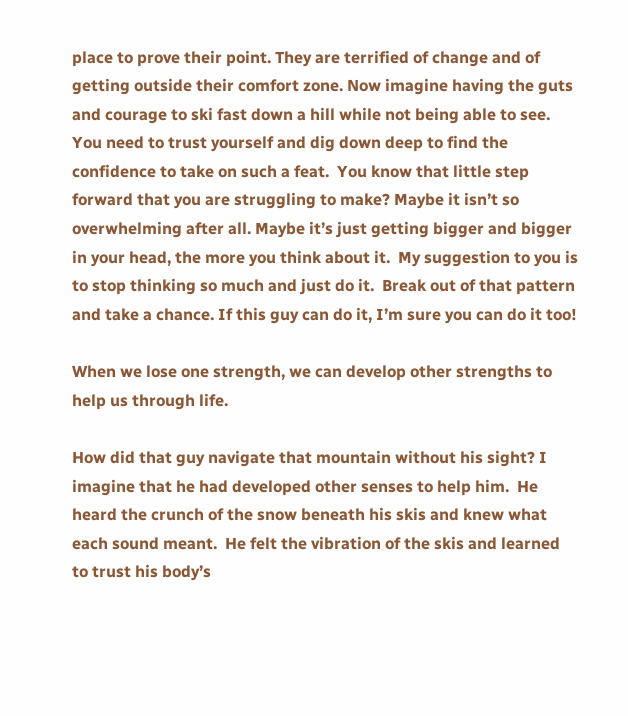place to prove their point. They are terrified of change and of getting outside their comfort zone. Now imagine having the guts and courage to ski fast down a hill while not being able to see.  You need to trust yourself and dig down deep to find the confidence to take on such a feat.  You know that little step forward that you are struggling to make? Maybe it isn’t so overwhelming after all. Maybe it’s just getting bigger and bigger in your head, the more you think about it.  My suggestion to you is to stop thinking so much and just do it.  Break out of that pattern and take a chance. If this guy can do it, I’m sure you can do it too!

When we lose one strength, we can develop other strengths to help us through life.

How did that guy navigate that mountain without his sight? I imagine that he had developed other senses to help him.  He heard the crunch of the snow beneath his skis and knew what each sound meant.  He felt the vibration of the skis and learned to trust his body’s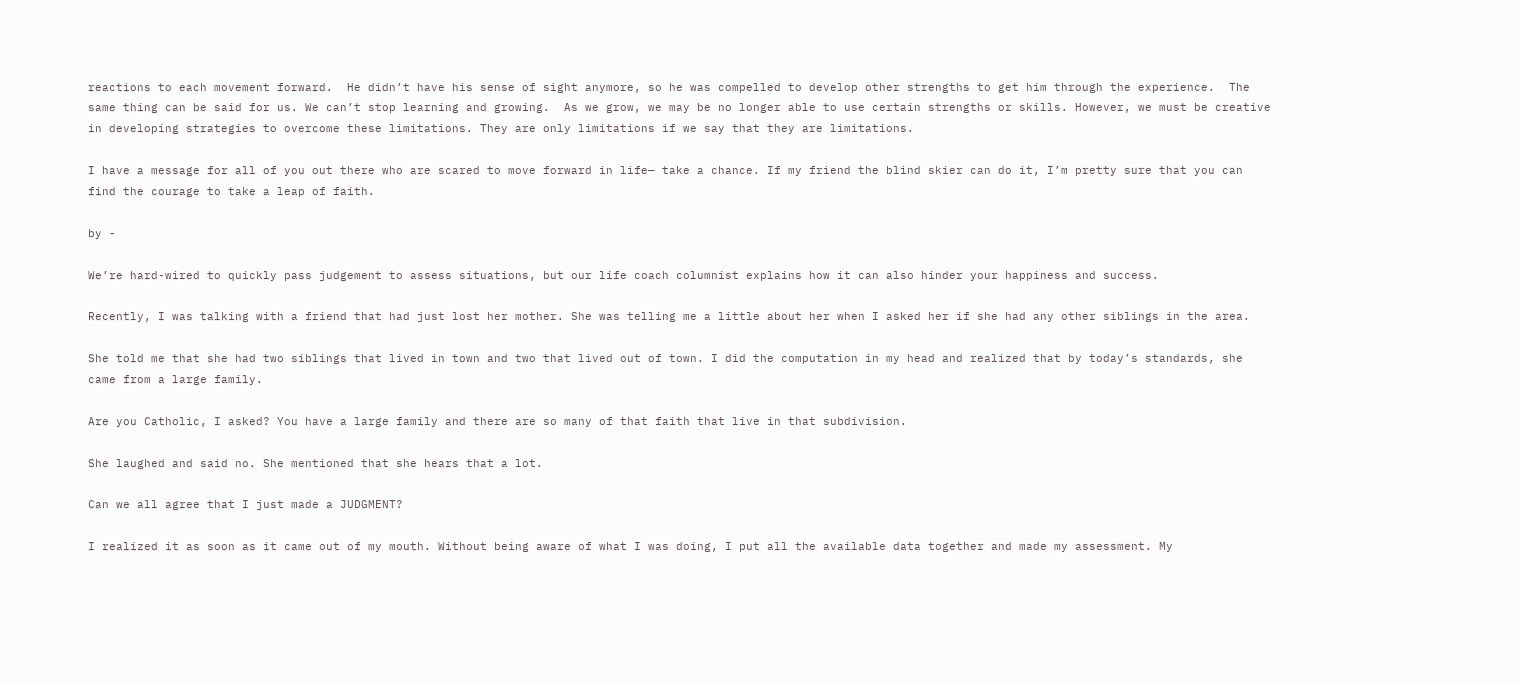reactions to each movement forward.  He didn’t have his sense of sight anymore, so he was compelled to develop other strengths to get him through the experience.  The same thing can be said for us. We can’t stop learning and growing.  As we grow, we may be no longer able to use certain strengths or skills. However, we must be creative in developing strategies to overcome these limitations. They are only limitations if we say that they are limitations.

I have a message for all of you out there who are scared to move forward in life— take a chance. If my friend the blind skier can do it, I’m pretty sure that you can find the courage to take a leap of faith.

by -

We’re hard-wired to quickly pass judgement to assess situations, but our life coach columnist explains how it can also hinder your happiness and success.

Recently, I was talking with a friend that had just lost her mother. She was telling me a little about her when I asked her if she had any other siblings in the area.

She told me that she had two siblings that lived in town and two that lived out of town. I did the computation in my head and realized that by today’s standards, she came from a large family.

Are you Catholic, I asked? You have a large family and there are so many of that faith that live in that subdivision.

She laughed and said no. She mentioned that she hears that a lot.

Can we all agree that I just made a JUDGMENT?

I realized it as soon as it came out of my mouth. Without being aware of what I was doing, I put all the available data together and made my assessment. My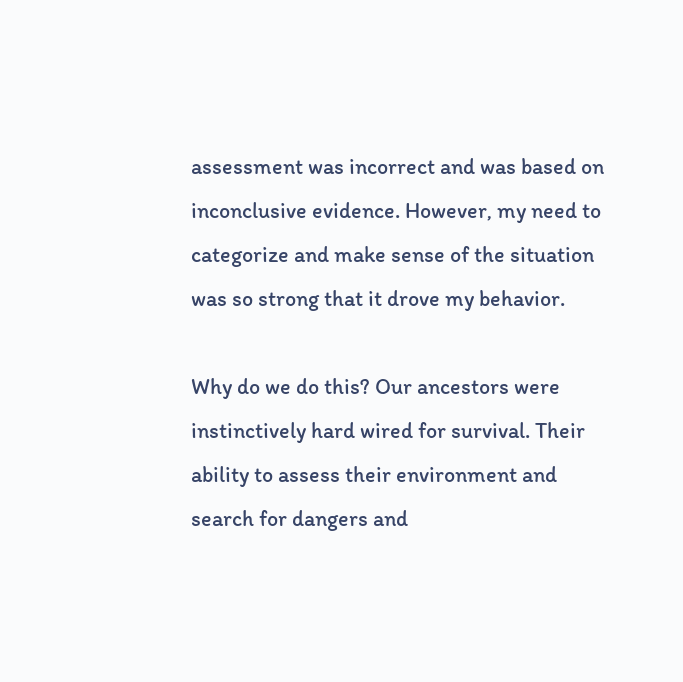assessment was incorrect and was based on inconclusive evidence. However, my need to categorize and make sense of the situation was so strong that it drove my behavior.

Why do we do this? Our ancestors were instinctively hard wired for survival. Their ability to assess their environment and search for dangers and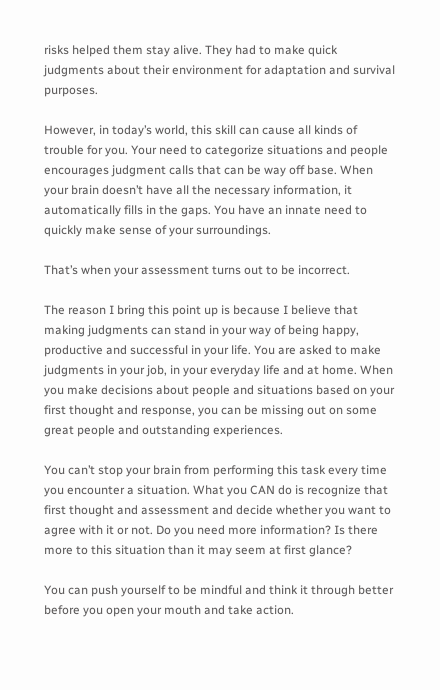risks helped them stay alive. They had to make quick judgments about their environment for adaptation and survival purposes.

However, in today’s world, this skill can cause all kinds of trouble for you. Your need to categorize situations and people encourages judgment calls that can be way off base. When your brain doesn’t have all the necessary information, it automatically fills in the gaps. You have an innate need to quickly make sense of your surroundings.

That’s when your assessment turns out to be incorrect.

The reason I bring this point up is because I believe that making judgments can stand in your way of being happy, productive and successful in your life. You are asked to make judgments in your job, in your everyday life and at home. When you make decisions about people and situations based on your first thought and response, you can be missing out on some great people and outstanding experiences.

You can’t stop your brain from performing this task every time you encounter a situation. What you CAN do is recognize that first thought and assessment and decide whether you want to agree with it or not. Do you need more information? Is there more to this situation than it may seem at first glance?

You can push yourself to be mindful and think it through better before you open your mouth and take action.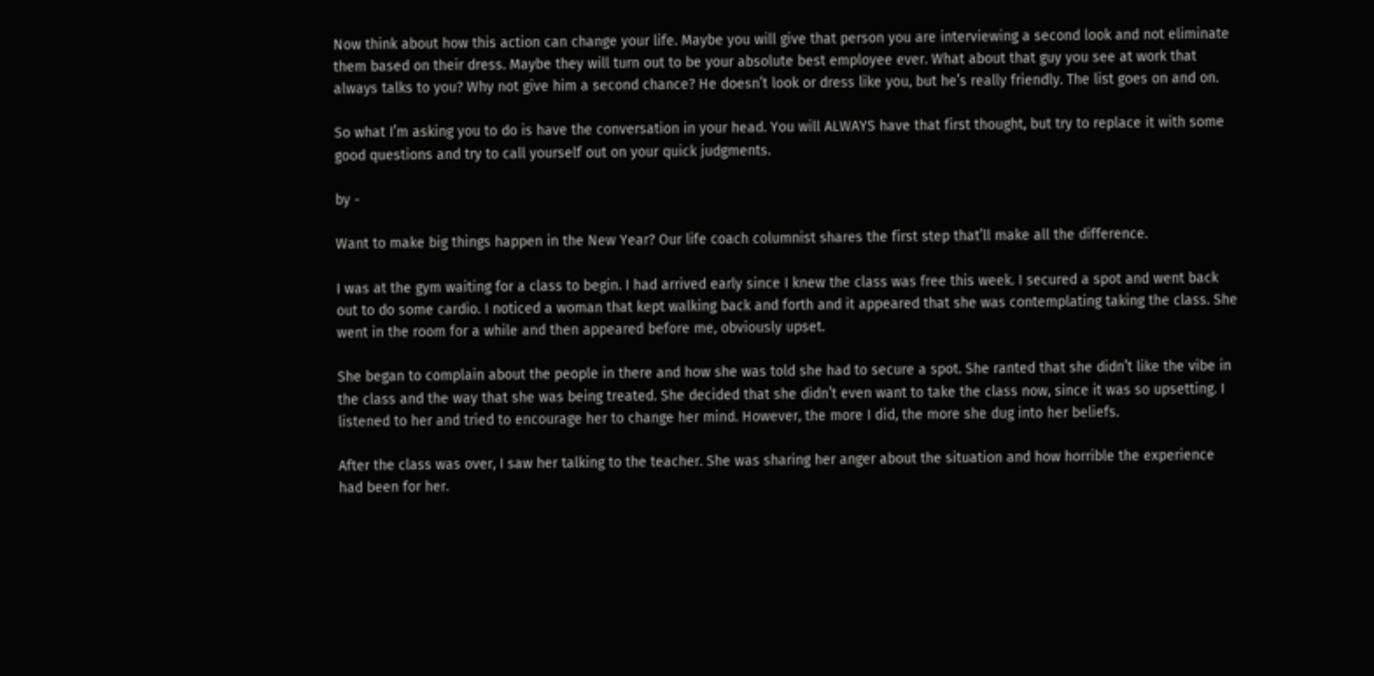Now think about how this action can change your life. Maybe you will give that person you are interviewing a second look and not eliminate them based on their dress. Maybe they will turn out to be your absolute best employee ever. What about that guy you see at work that always talks to you? Why not give him a second chance? He doesn’t look or dress like you, but he’s really friendly. The list goes on and on.

So what I’m asking you to do is have the conversation in your head. You will ALWAYS have that first thought, but try to replace it with some good questions and try to call yourself out on your quick judgments.

by -

Want to make big things happen in the New Year? Our life coach columnist shares the first step that’ll make all the difference.

I was at the gym waiting for a class to begin. I had arrived early since I knew the class was free this week. I secured a spot and went back out to do some cardio. I noticed a woman that kept walking back and forth and it appeared that she was contemplating taking the class. She went in the room for a while and then appeared before me, obviously upset.

She began to complain about the people in there and how she was told she had to secure a spot. She ranted that she didn’t like the vibe in the class and the way that she was being treated. She decided that she didn’t even want to take the class now, since it was so upsetting. I listened to her and tried to encourage her to change her mind. However, the more I did, the more she dug into her beliefs.

After the class was over, I saw her talking to the teacher. She was sharing her anger about the situation and how horrible the experience had been for her.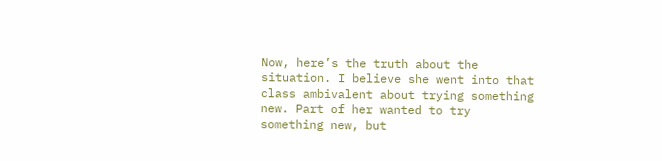Now, here’s the truth about the situation. I believe she went into that class ambivalent about trying something new. Part of her wanted to try something new, but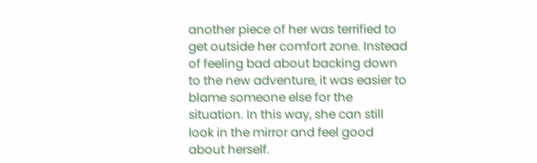another piece of her was terrified to get outside her comfort zone. Instead of feeling bad about backing down to the new adventure, it was easier to blame someone else for the situation. In this way, she can still look in the mirror and feel good about herself.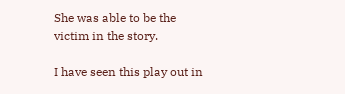She was able to be the victim in the story.

I have seen this play out in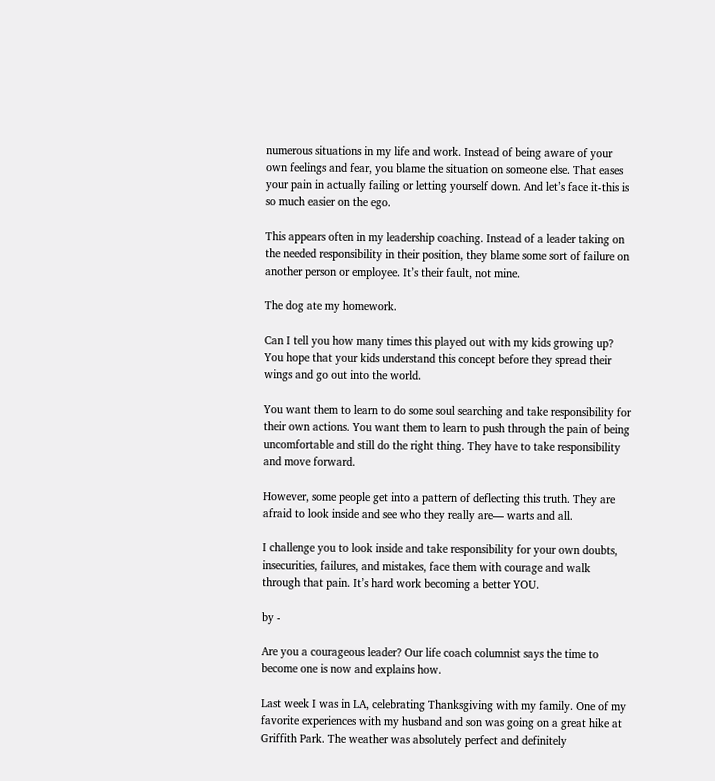numerous situations in my life and work. Instead of being aware of your own feelings and fear, you blame the situation on someone else. That eases your pain in actually failing or letting yourself down. And let’s face it-this is so much easier on the ego.

This appears often in my leadership coaching. Instead of a leader taking on the needed responsibility in their position, they blame some sort of failure on another person or employee. It’s their fault, not mine.

The dog ate my homework.

Can I tell you how many times this played out with my kids growing up? You hope that your kids understand this concept before they spread their wings and go out into the world.

You want them to learn to do some soul searching and take responsibility for their own actions. You want them to learn to push through the pain of being uncomfortable and still do the right thing. They have to take responsibility and move forward.

However, some people get into a pattern of deflecting this truth. They are afraid to look inside and see who they really are— warts and all.

I challenge you to look inside and take responsibility for your own doubts, insecurities, failures, and mistakes, face them with courage and walk through that pain. It’s hard work becoming a better YOU.

by -

Are you a courageous leader? Our life coach columnist says the time to become one is now and explains how.

Last week I was in LA, celebrating Thanksgiving with my family. One of my favorite experiences with my husband and son was going on a great hike at Griffith Park. The weather was absolutely perfect and definitely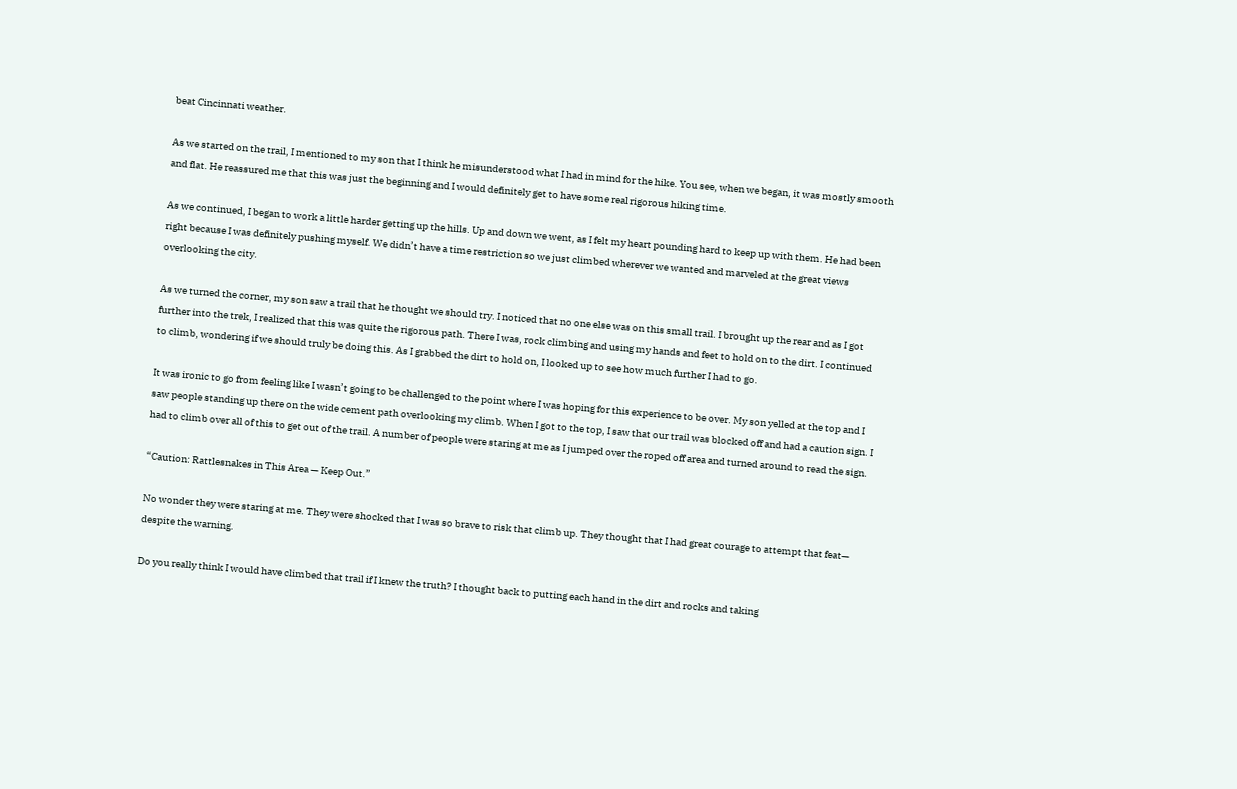beat Cincinnati weather.

As we started on the trail, I mentioned to my son that I think he misunderstood what I had in mind for the hike. You see, when we began, it was mostly smooth and flat. He reassured me that this was just the beginning and I would definitely get to have some real rigorous hiking time.

As we continued, I began to work a little harder getting up the hills. Up and down we went, as I felt my heart pounding hard to keep up with them. He had been right because I was definitely pushing myself. We didn’t have a time restriction so we just climbed wherever we wanted and marveled at the great views overlooking the city.

As we turned the corner, my son saw a trail that he thought we should try. I noticed that no one else was on this small trail. I brought up the rear and as I got further into the trek, I realized that this was quite the rigorous path. There I was, rock climbing and using my hands and feet to hold on to the dirt. I continued to climb, wondering if we should truly be doing this. As I grabbed the dirt to hold on, I looked up to see how much further I had to go.

It was ironic to go from feeling like I wasn’t going to be challenged to the point where I was hoping for this experience to be over. My son yelled at the top and I saw people standing up there on the wide cement path overlooking my climb. When I got to the top, I saw that our trail was blocked off and had a caution sign. I had to climb over all of this to get out of the trail. A number of people were staring at me as I jumped over the roped off area and turned around to read the sign.

“Caution: Rattlesnakes in This Area — Keep Out.”

No wonder they were staring at me. They were shocked that I was so brave to risk that climb up. They thought that I had great courage to attempt that feat— despite the warning.

Do you really think I would have climbed that trail if I knew the truth? I thought back to putting each hand in the dirt and rocks and taking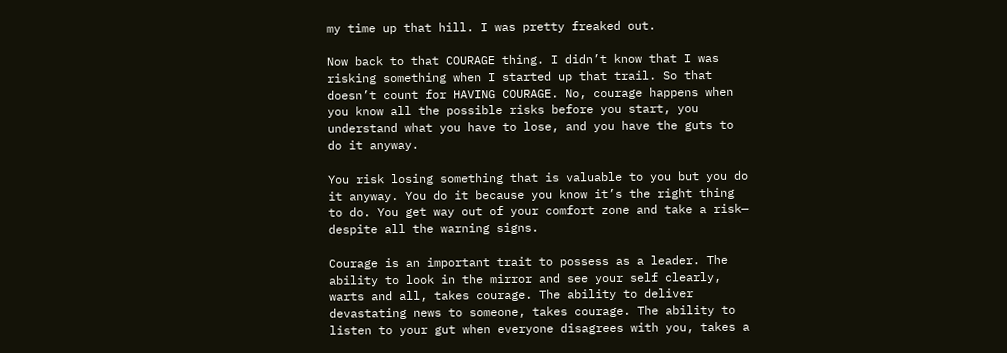my time up that hill. I was pretty freaked out.

Now back to that COURAGE thing. I didn’t know that I was risking something when I started up that trail. So that doesn’t count for HAVING COURAGE. No, courage happens when you know all the possible risks before you start, you understand what you have to lose, and you have the guts to do it anyway.

You risk losing something that is valuable to you but you do it anyway. You do it because you know it’s the right thing to do. You get way out of your comfort zone and take a risk— despite all the warning signs.

Courage is an important trait to possess as a leader. The ability to look in the mirror and see your self clearly, warts and all, takes courage. The ability to deliver devastating news to someone, takes courage. The ability to listen to your gut when everyone disagrees with you, takes a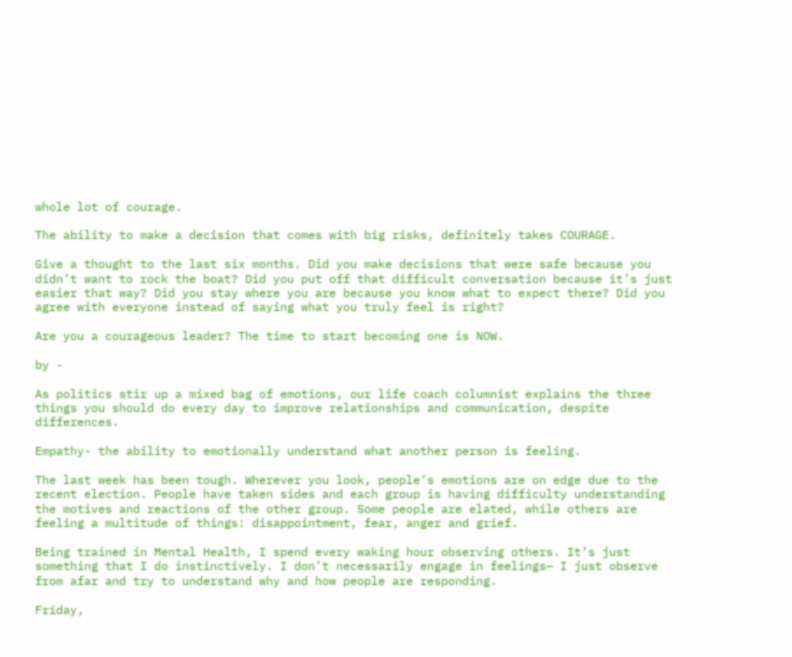whole lot of courage.

The ability to make a decision that comes with big risks, definitely takes COURAGE.

Give a thought to the last six months. Did you make decisions that were safe because you didn’t want to rock the boat? Did you put off that difficult conversation because it’s just easier that way? Did you stay where you are because you know what to expect there? Did you agree with everyone instead of saying what you truly feel is right?

Are you a courageous leader? The time to start becoming one is NOW.

by -

As politics stir up a mixed bag of emotions, our life coach columnist explains the three things you should do every day to improve relationships and communication, despite differences.

Empathy- the ability to emotionally understand what another person is feeling.

The last week has been tough. Wherever you look, people’s emotions are on edge due to the recent election. People have taken sides and each group is having difficulty understanding the motives and reactions of the other group. Some people are elated, while others are feeling a multitude of things: disappointment, fear, anger and grief.

Being trained in Mental Health, I spend every waking hour observing others. It’s just something that I do instinctively. I don’t necessarily engage in feelings— I just observe from afar and try to understand why and how people are responding.

Friday,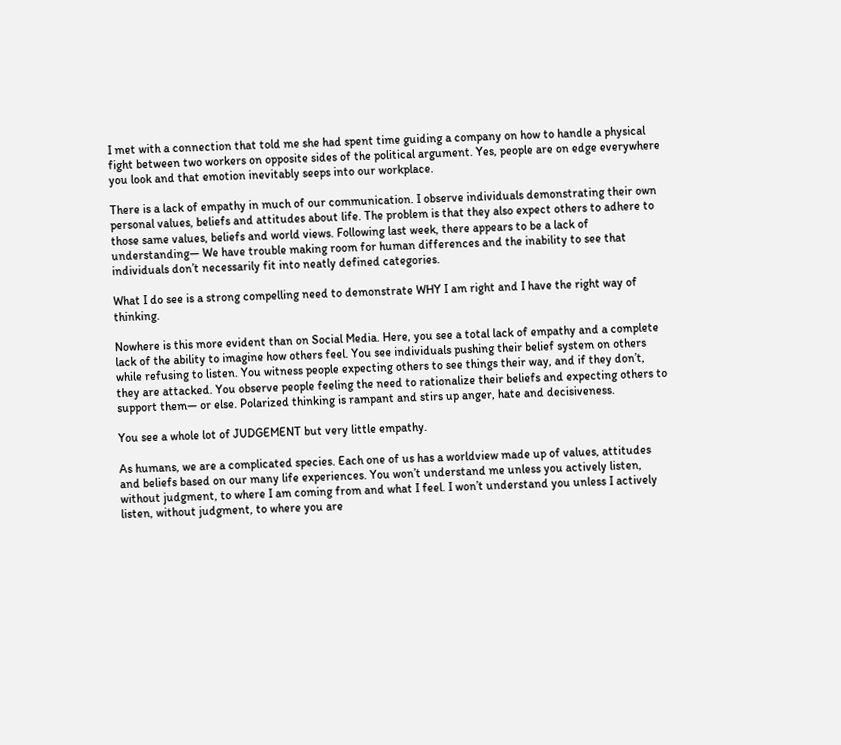I met with a connection that told me she had spent time guiding a company on how to handle a physical fight between two workers on opposite sides of the political argument. Yes, people are on edge everywhere you look and that emotion inevitably seeps into our workplace.

There is a lack of empathy in much of our communication. I observe individuals demonstrating their own personal values, beliefs and attitudes about life. The problem is that they also expect others to adhere to those same values, beliefs and world views. Following last week, there appears to be a lack of understanding— We have trouble making room for human differences and the inability to see that individuals don’t necessarily fit into neatly defined categories.

What I do see is a strong compelling need to demonstrate WHY I am right and I have the right way of thinking.

Nowhere is this more evident than on Social Media. Here, you see a total lack of empathy and a complete lack of the ability to imagine how others feel. You see individuals pushing their belief system on others while refusing to listen. You witness people expecting others to see things their way, and if they don’t, they are attacked. You observe people feeling the need to rationalize their beliefs and expecting others to support them— or else. Polarized thinking is rampant and stirs up anger, hate and decisiveness.

You see a whole lot of JUDGEMENT but very little empathy.

As humans, we are a complicated species. Each one of us has a worldview made up of values, attitudes and beliefs based on our many life experiences. You won’t understand me unless you actively listen, without judgment, to where I am coming from and what I feel. I won’t understand you unless I actively listen, without judgment, to where you are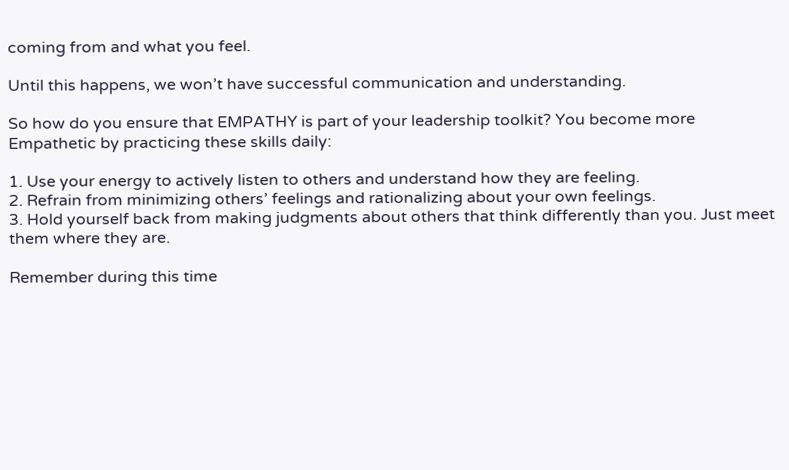coming from and what you feel.

Until this happens, we won’t have successful communication and understanding.

So how do you ensure that EMPATHY is part of your leadership toolkit? You become more Empathetic by practicing these skills daily:

1. Use your energy to actively listen to others and understand how they are feeling.
2. Refrain from minimizing others’ feelings and rationalizing about your own feelings.
3. Hold yourself back from making judgments about others that think differently than you. Just meet them where they are.

Remember during this time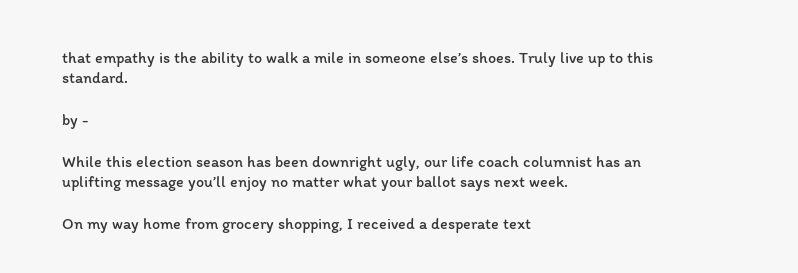that empathy is the ability to walk a mile in someone else’s shoes. Truly live up to this standard.

by -

While this election season has been downright ugly, our life coach columnist has an uplifting message you’ll enjoy no matter what your ballot says next week.

On my way home from grocery shopping, I received a desperate text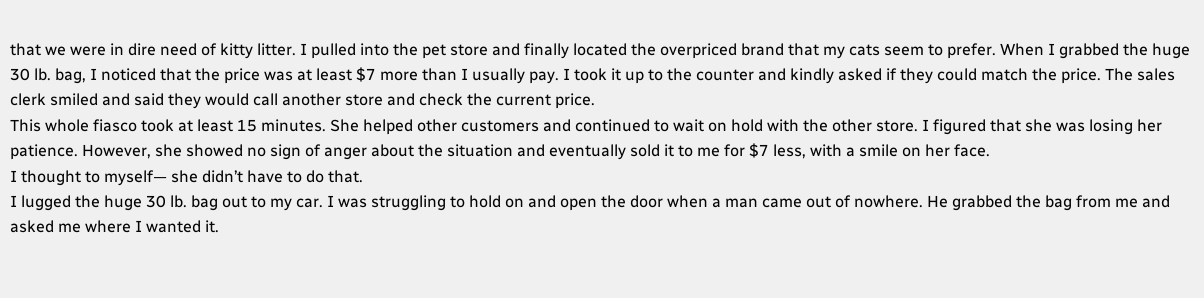that we were in dire need of kitty litter. I pulled into the pet store and finally located the overpriced brand that my cats seem to prefer. When I grabbed the huge 30 lb. bag, I noticed that the price was at least $7 more than I usually pay. I took it up to the counter and kindly asked if they could match the price. The sales clerk smiled and said they would call another store and check the current price.
This whole fiasco took at least 15 minutes. She helped other customers and continued to wait on hold with the other store. I figured that she was losing her patience. However, she showed no sign of anger about the situation and eventually sold it to me for $7 less, with a smile on her face.
I thought to myself— she didn’t have to do that.
I lugged the huge 30 lb. bag out to my car. I was struggling to hold on and open the door when a man came out of nowhere. He grabbed the bag from me and asked me where I wanted it.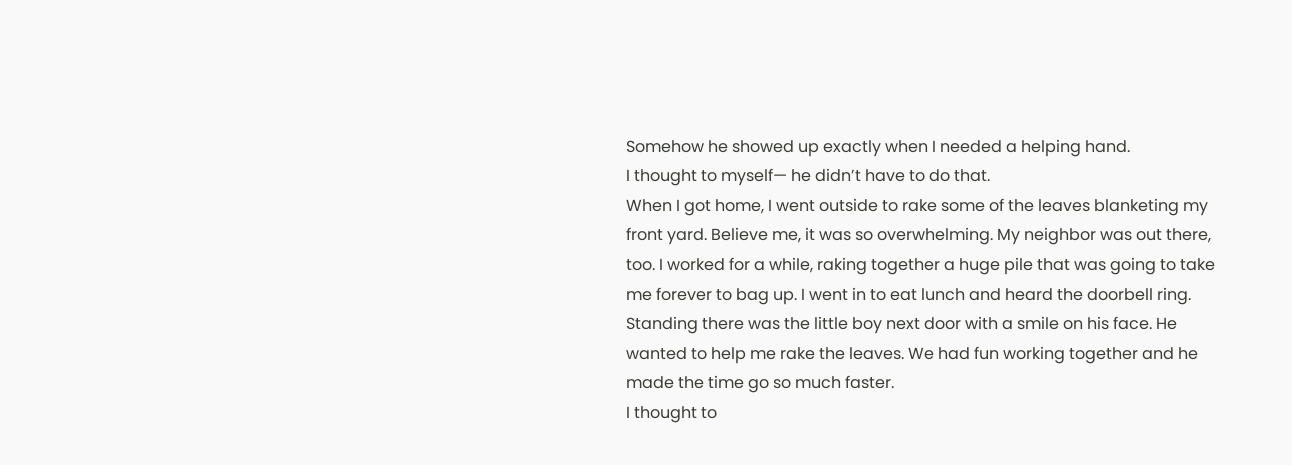Somehow he showed up exactly when I needed a helping hand.
I thought to myself— he didn’t have to do that.
When I got home, I went outside to rake some of the leaves blanketing my front yard. Believe me, it was so overwhelming. My neighbor was out there, too. I worked for a while, raking together a huge pile that was going to take me forever to bag up. I went in to eat lunch and heard the doorbell ring. Standing there was the little boy next door with a smile on his face. He wanted to help me rake the leaves. We had fun working together and he made the time go so much faster.
I thought to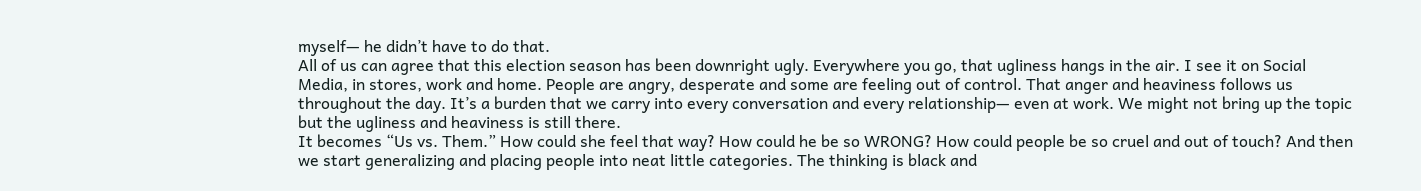myself— he didn’t have to do that.
All of us can agree that this election season has been downright ugly. Everywhere you go, that ugliness hangs in the air. I see it on Social Media, in stores, work and home. People are angry, desperate and some are feeling out of control. That anger and heaviness follows us throughout the day. It’s a burden that we carry into every conversation and every relationship— even at work. We might not bring up the topic but the ugliness and heaviness is still there.
It becomes “Us vs. Them.” How could she feel that way? How could he be so WRONG? How could people be so cruel and out of touch? And then we start generalizing and placing people into neat little categories. The thinking is black and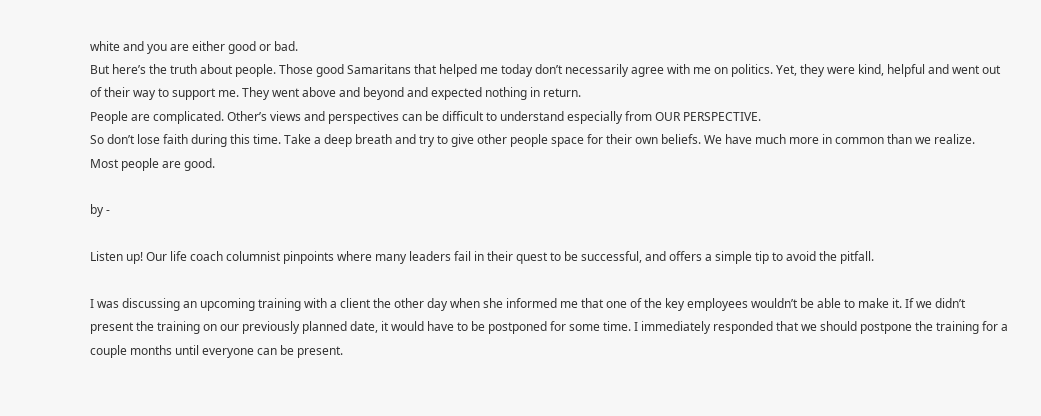white and you are either good or bad.
But here’s the truth about people. Those good Samaritans that helped me today don’t necessarily agree with me on politics. Yet, they were kind, helpful and went out of their way to support me. They went above and beyond and expected nothing in return.
People are complicated. Other’s views and perspectives can be difficult to understand especially from OUR PERSPECTIVE.
So don’t lose faith during this time. Take a deep breath and try to give other people space for their own beliefs. We have much more in common than we realize.
Most people are good.

by -

Listen up! Our life coach columnist pinpoints where many leaders fail in their quest to be successful, and offers a simple tip to avoid the pitfall.

I was discussing an upcoming training with a client the other day when she informed me that one of the key employees wouldn’t be able to make it. If we didn’t present the training on our previously planned date, it would have to be postponed for some time. I immediately responded that we should postpone the training for a couple months until everyone can be present.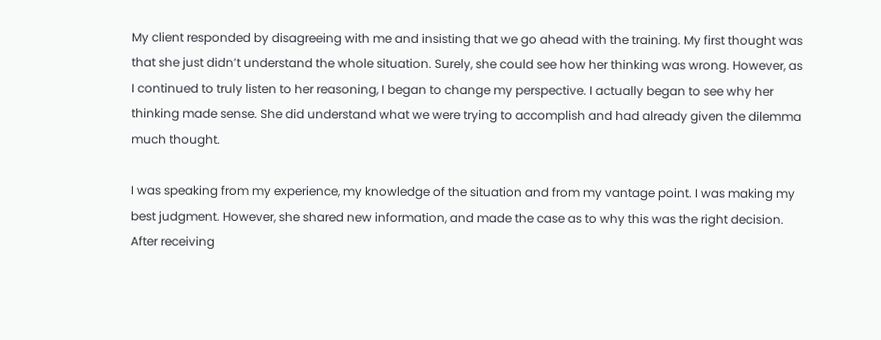My client responded by disagreeing with me and insisting that we go ahead with the training. My first thought was that she just didn’t understand the whole situation. Surely, she could see how her thinking was wrong. However, as I continued to truly listen to her reasoning, I began to change my perspective. I actually began to see why her thinking made sense. She did understand what we were trying to accomplish and had already given the dilemma much thought.

I was speaking from my experience, my knowledge of the situation and from my vantage point. I was making my best judgment. However, she shared new information, and made the case as to why this was the right decision. After receiving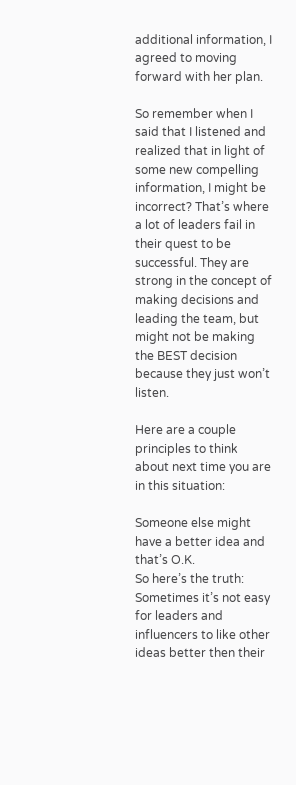additional information, I agreed to moving forward with her plan.

So remember when I said that I listened and realized that in light of some new compelling information, I might be incorrect? That’s where a lot of leaders fail in their quest to be successful. They are strong in the concept of making decisions and leading the team, but might not be making the BEST decision because they just won’t listen.

Here are a couple principles to think about next time you are in this situation:

Someone else might have a better idea and that’s O.K.
So here’s the truth: Sometimes it’s not easy for leaders and influencers to like other ideas better then their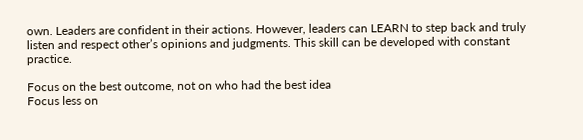own. Leaders are confident in their actions. However, leaders can LEARN to step back and truly listen and respect other’s opinions and judgments. This skill can be developed with constant practice.

Focus on the best outcome, not on who had the best idea
Focus less on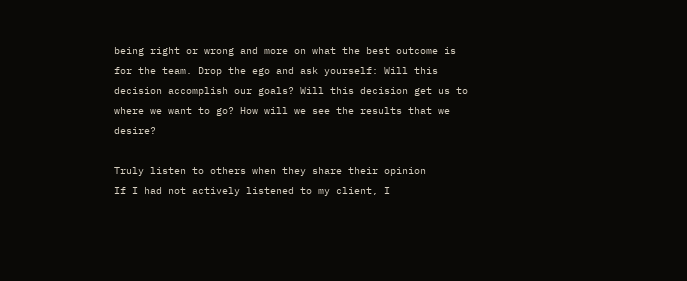being right or wrong and more on what the best outcome is for the team. Drop the ego and ask yourself: Will this decision accomplish our goals? Will this decision get us to where we want to go? How will we see the results that we desire?

Truly listen to others when they share their opinion
If I had not actively listened to my client, I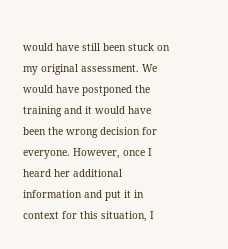would have still been stuck on my original assessment. We would have postponed the training and it would have been the wrong decision for everyone. However, once I heard her additional information and put it in context for this situation, I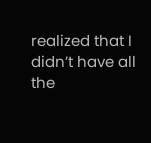realized that I didn’t have all the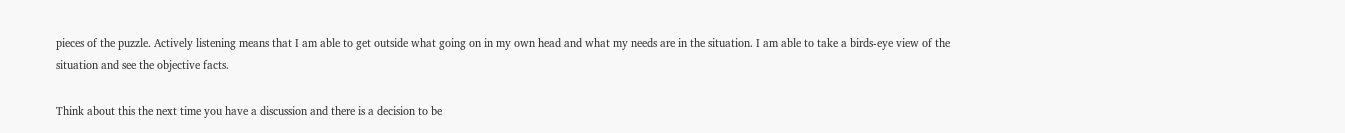pieces of the puzzle. Actively listening means that I am able to get outside what going on in my own head and what my needs are in the situation. I am able to take a birds-eye view of the situation and see the objective facts.

Think about this the next time you have a discussion and there is a decision to be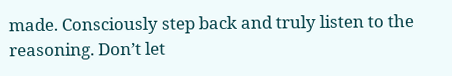made. Consciously step back and truly listen to the reasoning. Don’t let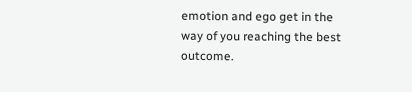emotion and ego get in the way of you reaching the best outcome.